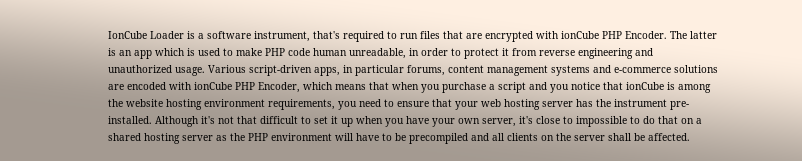IonCube Loader is a software instrument, that's required to run files that are encrypted with ionCube PHP Encoder. The latter is an app which is used to make PHP code human unreadable, in order to protect it from reverse engineering and unauthorized usage. Various script-driven apps, in particular forums, content management systems and e-commerce solutions are encoded with ionCube PHP Encoder, which means that when you purchase a script and you notice that ionCube is among the website hosting environment requirements, you need to ensure that your web hosting server has the instrument pre-installed. Although it's not that difficult to set it up when you have your own server, it's close to impossible to do that on a shared hosting server as the PHP environment will have to be precompiled and all clients on the server shall be affected.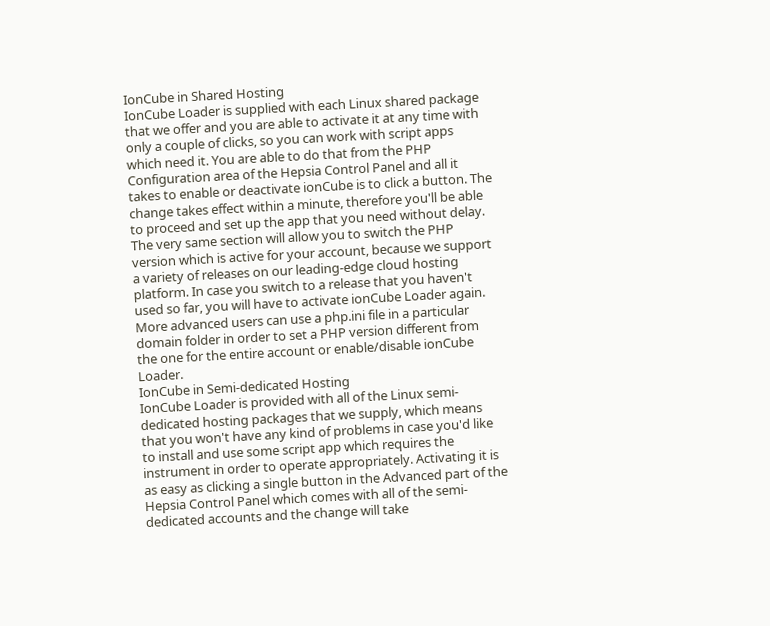IonCube in Shared Hosting
IonCube Loader is supplied with each Linux shared package that we offer and you are able to activate it at any time with only a couple of clicks, so you can work with script apps which need it. You are able to do that from the PHP Configuration area of the Hepsia Control Panel and all it takes to enable or deactivate ionCube is to click a button. The change takes effect within a minute, therefore you'll be able to proceed and set up the app that you need without delay. The very same section will allow you to switch the PHP version which is active for your account, because we support a variety of releases on our leading-edge cloud hosting platform. In case you switch to a release that you haven't used so far, you will have to activate ionCube Loader again. More advanced users can use a php.ini file in a particular domain folder in order to set a PHP version different from the one for the entire account or enable/disable ionCube Loader.
IonCube in Semi-dedicated Hosting
IonCube Loader is provided with all of the Linux semi-dedicated hosting packages that we supply, which means that you won't have any kind of problems in case you'd like to install and use some script app which requires the instrument in order to operate appropriately. Activating it is as easy as clicking a single button in the Advanced part of the Hepsia Control Panel which comes with all of the semi-dedicated accounts and the change will take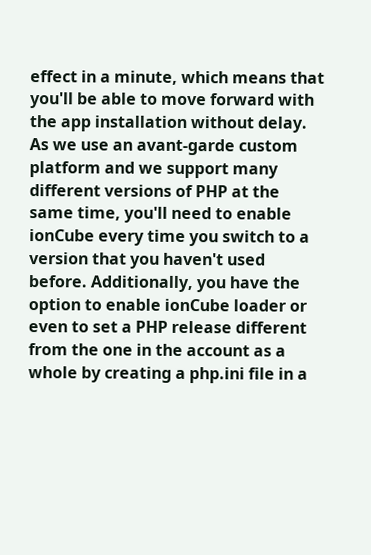effect in a minute, which means that you'll be able to move forward with the app installation without delay. As we use an avant-garde custom platform and we support many different versions of PHP at the same time, you'll need to enable ionCube every time you switch to a version that you haven't used before. Additionally, you have the option to enable ionCube loader or even to set a PHP release different from the one in the account as a whole by creating a php.ini file in a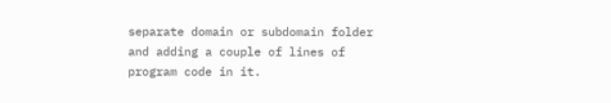separate domain or subdomain folder and adding a couple of lines of program code in it.